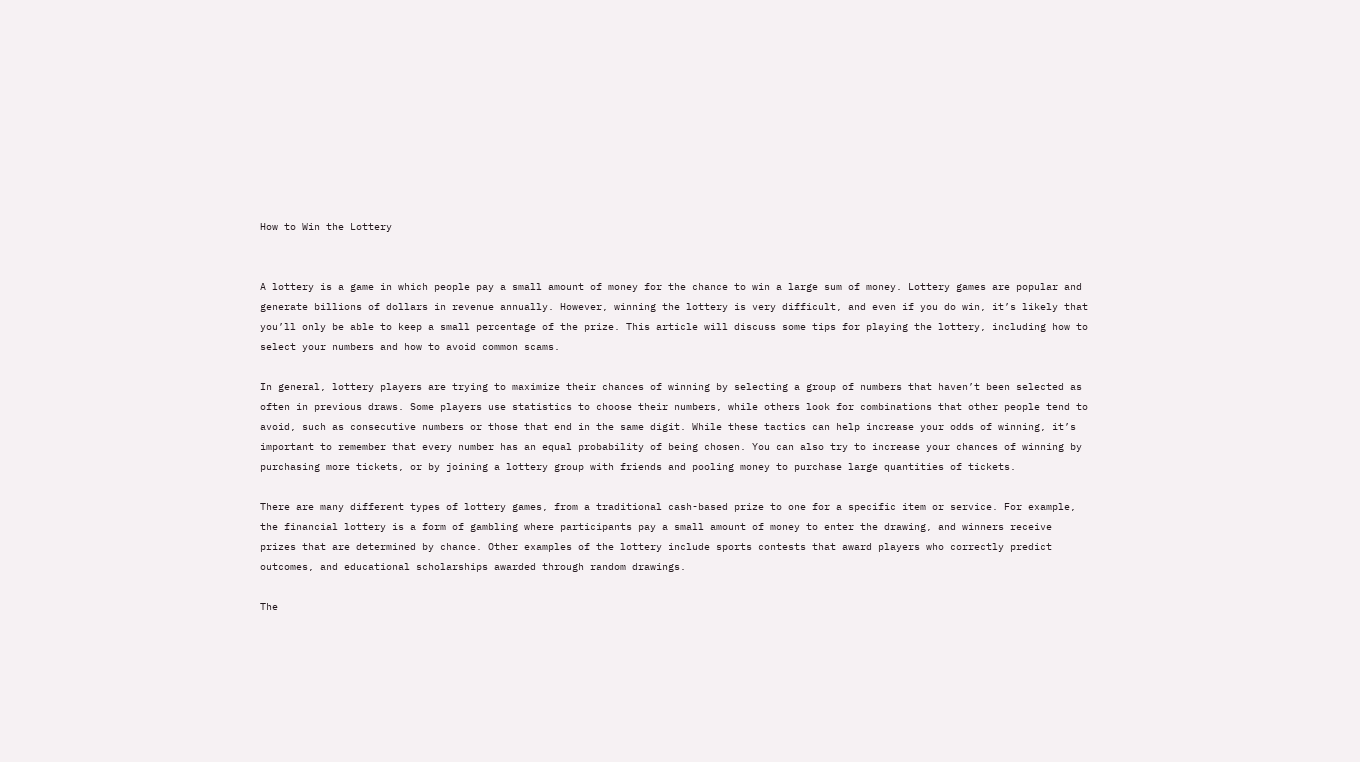How to Win the Lottery


A lottery is a game in which people pay a small amount of money for the chance to win a large sum of money. Lottery games are popular and generate billions of dollars in revenue annually. However, winning the lottery is very difficult, and even if you do win, it’s likely that you’ll only be able to keep a small percentage of the prize. This article will discuss some tips for playing the lottery, including how to select your numbers and how to avoid common scams.

In general, lottery players are trying to maximize their chances of winning by selecting a group of numbers that haven’t been selected as often in previous draws. Some players use statistics to choose their numbers, while others look for combinations that other people tend to avoid, such as consecutive numbers or those that end in the same digit. While these tactics can help increase your odds of winning, it’s important to remember that every number has an equal probability of being chosen. You can also try to increase your chances of winning by purchasing more tickets, or by joining a lottery group with friends and pooling money to purchase large quantities of tickets.

There are many different types of lottery games, from a traditional cash-based prize to one for a specific item or service. For example, the financial lottery is a form of gambling where participants pay a small amount of money to enter the drawing, and winners receive prizes that are determined by chance. Other examples of the lottery include sports contests that award players who correctly predict outcomes, and educational scholarships awarded through random drawings.

The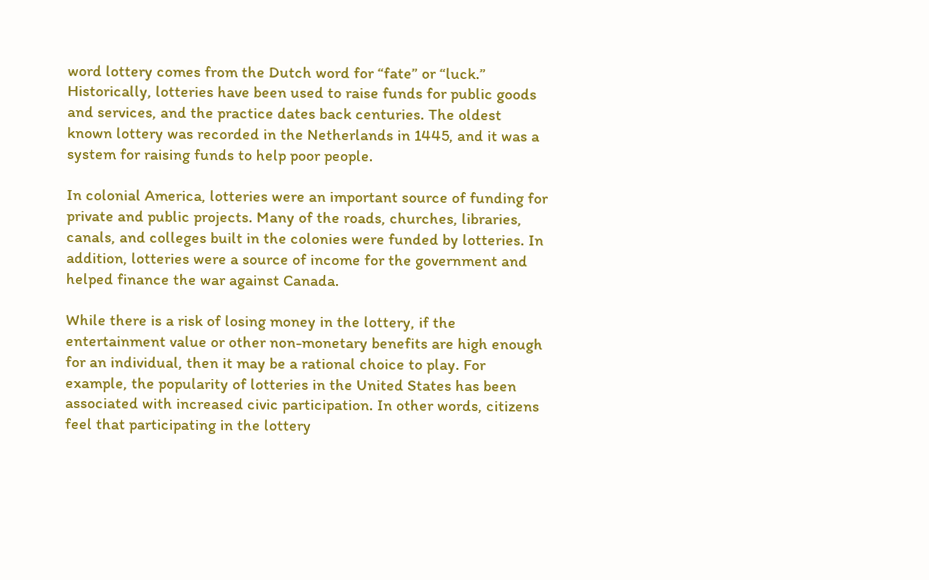word lottery comes from the Dutch word for “fate” or “luck.” Historically, lotteries have been used to raise funds for public goods and services, and the practice dates back centuries. The oldest known lottery was recorded in the Netherlands in 1445, and it was a system for raising funds to help poor people.

In colonial America, lotteries were an important source of funding for private and public projects. Many of the roads, churches, libraries, canals, and colleges built in the colonies were funded by lotteries. In addition, lotteries were a source of income for the government and helped finance the war against Canada.

While there is a risk of losing money in the lottery, if the entertainment value or other non-monetary benefits are high enough for an individual, then it may be a rational choice to play. For example, the popularity of lotteries in the United States has been associated with increased civic participation. In other words, citizens feel that participating in the lottery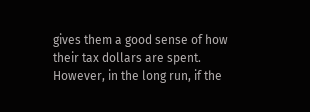gives them a good sense of how their tax dollars are spent. However, in the long run, if the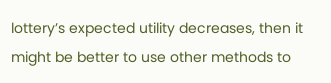lottery’s expected utility decreases, then it might be better to use other methods to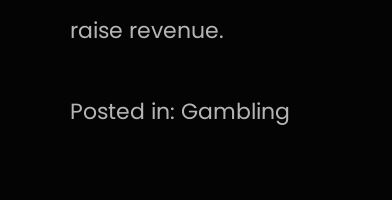raise revenue.

Posted in: Gambling